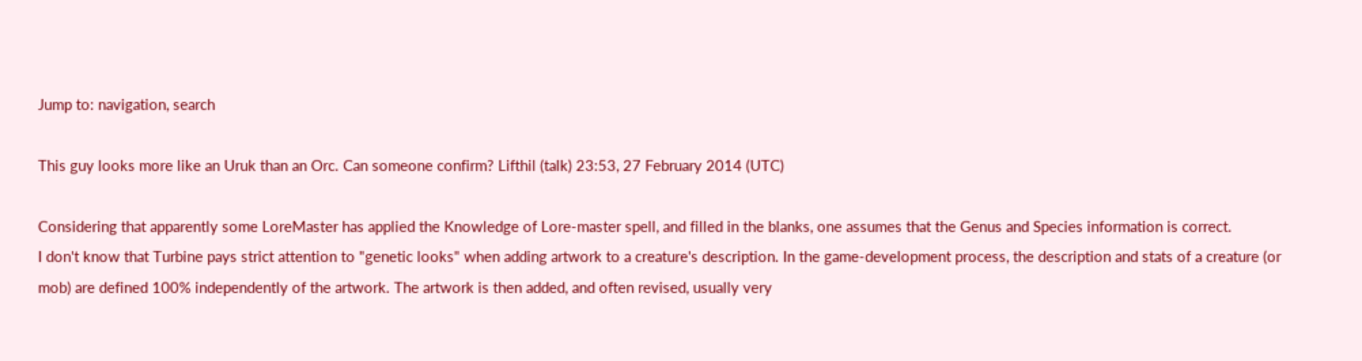Jump to: navigation, search

This guy looks more like an Uruk than an Orc. Can someone confirm? Lifthil (talk) 23:53, 27 February 2014 (UTC)

Considering that apparently some LoreMaster has applied the Knowledge of Lore-master spell, and filled in the blanks, one assumes that the Genus and Species information is correct.
I don't know that Turbine pays strict attention to "genetic looks" when adding artwork to a creature's description. In the game-development process, the description and stats of a creature (or mob) are defined 100% independently of the artwork. The artwork is then added, and often revised, usually very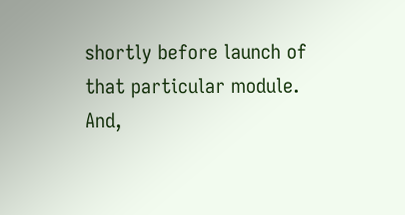shortly before launch of that particular module. And,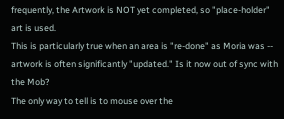frequently, the Artwork is NOT yet completed, so "place-holder" art is used.
This is particularly true when an area is "re-done" as Moria was -- artwork is often significantly "updated." Is it now out of sync with the Mob?
The only way to tell is to mouse over the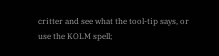critter and see what the tool-tip says, or use the KOLM spell;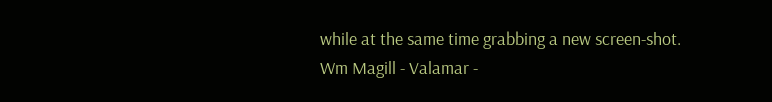while at the same time grabbing a new screen-shot.
Wm Magill - Valamar -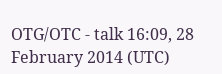OTG/OTC - talk 16:09, 28 February 2014 (UTC)